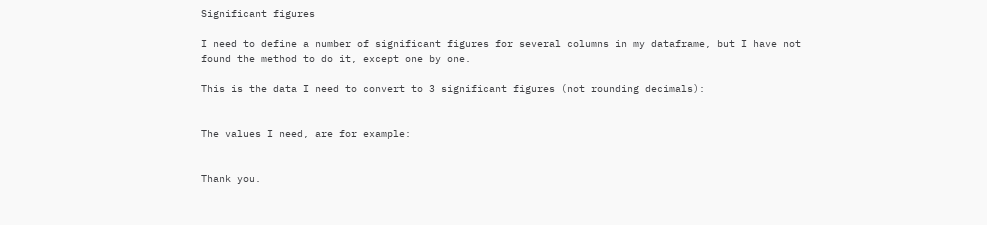Significant figures

I need to define a number of significant figures for several columns in my dataframe, but I have not found the method to do it, except one by one.

This is the data I need to convert to 3 significant figures (not rounding decimals):


The values I need, are for example:


Thank you.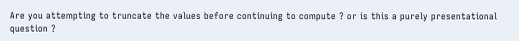Are you attempting to truncate the values before continuing to compute ? or is this a purely presentational question ?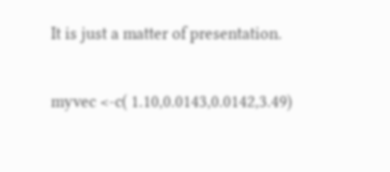It is just a matter of presentation.

myvec <-c( 1.10,0.0143,0.0142,3.49)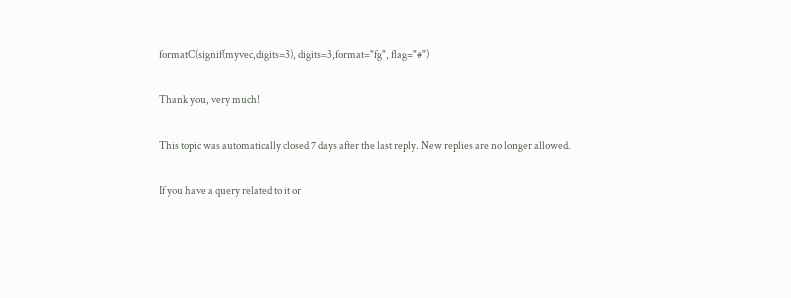formatC(signif(myvec,digits=3), digits=3,format="fg", flag="#")

Thank you, very much!

This topic was automatically closed 7 days after the last reply. New replies are no longer allowed.

If you have a query related to it or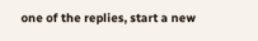one of the replies, start a new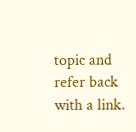topic and refer back with a link.